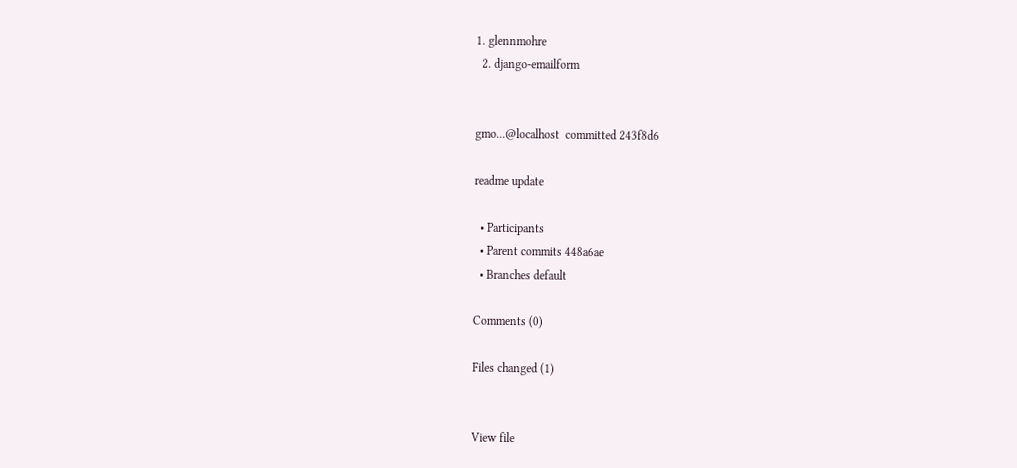1. glennmohre
  2. django-emailform


gmo...@localhost  committed 243f8d6

readme update

  • Participants
  • Parent commits 448a6ae
  • Branches default

Comments (0)

Files changed (1)


View file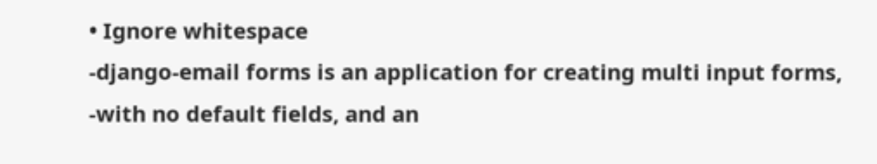• Ignore whitespace
-django-email forms is an application for creating multi input forms,
-with no default fields, and an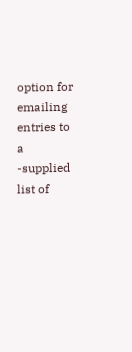option for emailing entries to a
-supplied list of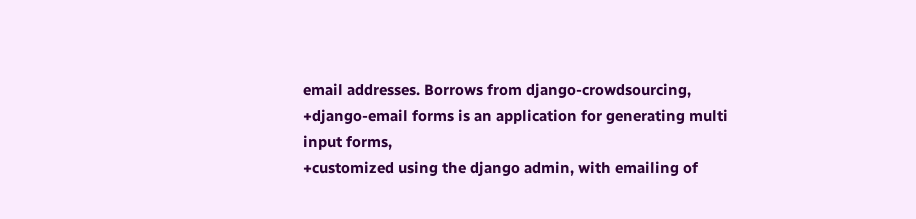email addresses. Borrows from django-crowdsourcing,
+django-email forms is an application for generating multi input forms,
+customized using the django admin, with emailing of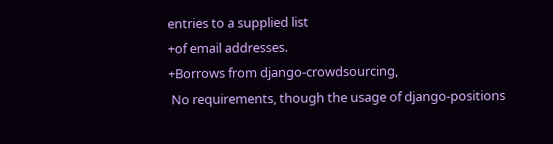entries to a supplied list
+of email addresses.
+Borrows from django-crowdsourcing,
 No requirements, though the usage of django-positions